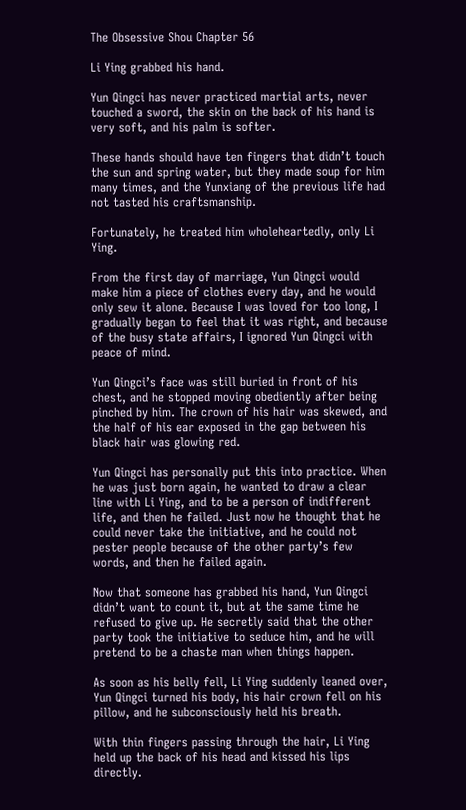The Obsessive Shou Chapter 56

Li Ying grabbed his hand.

Yun Qingci has never practiced martial arts, never touched a sword, the skin on the back of his hand is very soft, and his palm is softer.

These hands should have ten fingers that didn’t touch the sun and spring water, but they made soup for him many times, and the Yunxiang of the previous life had not tasted his craftsmanship.

Fortunately, he treated him wholeheartedly, only Li Ying.

From the first day of marriage, Yun Qingci would make him a piece of clothes every day, and he would only sew it alone. Because I was loved for too long, I gradually began to feel that it was right, and because of the busy state affairs, I ignored Yun Qingci with peace of mind.

Yun Qingci’s face was still buried in front of his chest, and he stopped moving obediently after being pinched by him. The crown of his hair was skewed, and the half of his ear exposed in the gap between his black hair was glowing red.

Yun Qingci has personally put this into practice. When he was just born again, he wanted to draw a clear line with Li Ying, and to be a person of indifferent life, and then he failed. Just now he thought that he could never take the initiative, and he could not pester people because of the other party’s few words, and then he failed again.

Now that someone has grabbed his hand, Yun Qingci didn’t want to count it, but at the same time he refused to give up. He secretly said that the other party took the initiative to seduce him, and he will pretend to be a chaste man when things happen.

As soon as his belly fell, Li Ying suddenly leaned over, Yun Qingci turned his body, his hair crown fell on his pillow, and he subconsciously held his breath.

With thin fingers passing through the hair, Li Ying held up the back of his head and kissed his lips directly.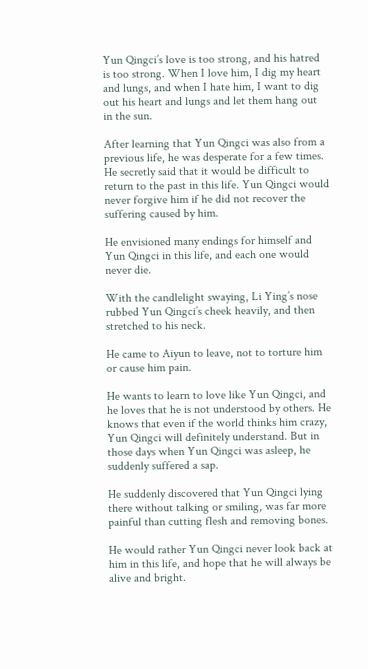Yun Qingci’s love is too strong, and his hatred is too strong. When I love him, I dig my heart and lungs, and when I hate him, I want to dig out his heart and lungs and let them hang out in the sun.

After learning that Yun Qingci was also from a previous life, he was desperate for a few times. He secretly said that it would be difficult to return to the past in this life. Yun Qingci would never forgive him if he did not recover the suffering caused by him.

He envisioned many endings for himself and Yun Qingci in this life, and each one would never die.

With the candlelight swaying, Li Ying’s nose rubbed Yun Qingci’s cheek heavily, and then stretched to his neck.

He came to Aiyun to leave, not to torture him or cause him pain.

He wants to learn to love like Yun Qingci, and he loves that he is not understood by others. He knows that even if the world thinks him crazy, Yun Qingci will definitely understand. But in those days when Yun Qingci was asleep, he suddenly suffered a sap.

He suddenly discovered that Yun Qingci lying there without talking or smiling, was far more painful than cutting flesh and removing bones.

He would rather Yun Qingci never look back at him in this life, and hope that he will always be alive and bright.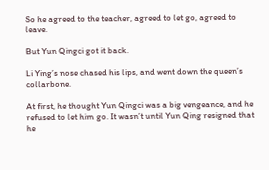So he agreed to the teacher, agreed to let go, agreed to leave.

But Yun Qingci got it back.

Li Ying’s nose chased his lips, and went down the queen’s collarbone.

At first, he thought Yun Qingci was a big vengeance, and he refused to let him go. It wasn’t until Yun Qing resigned that he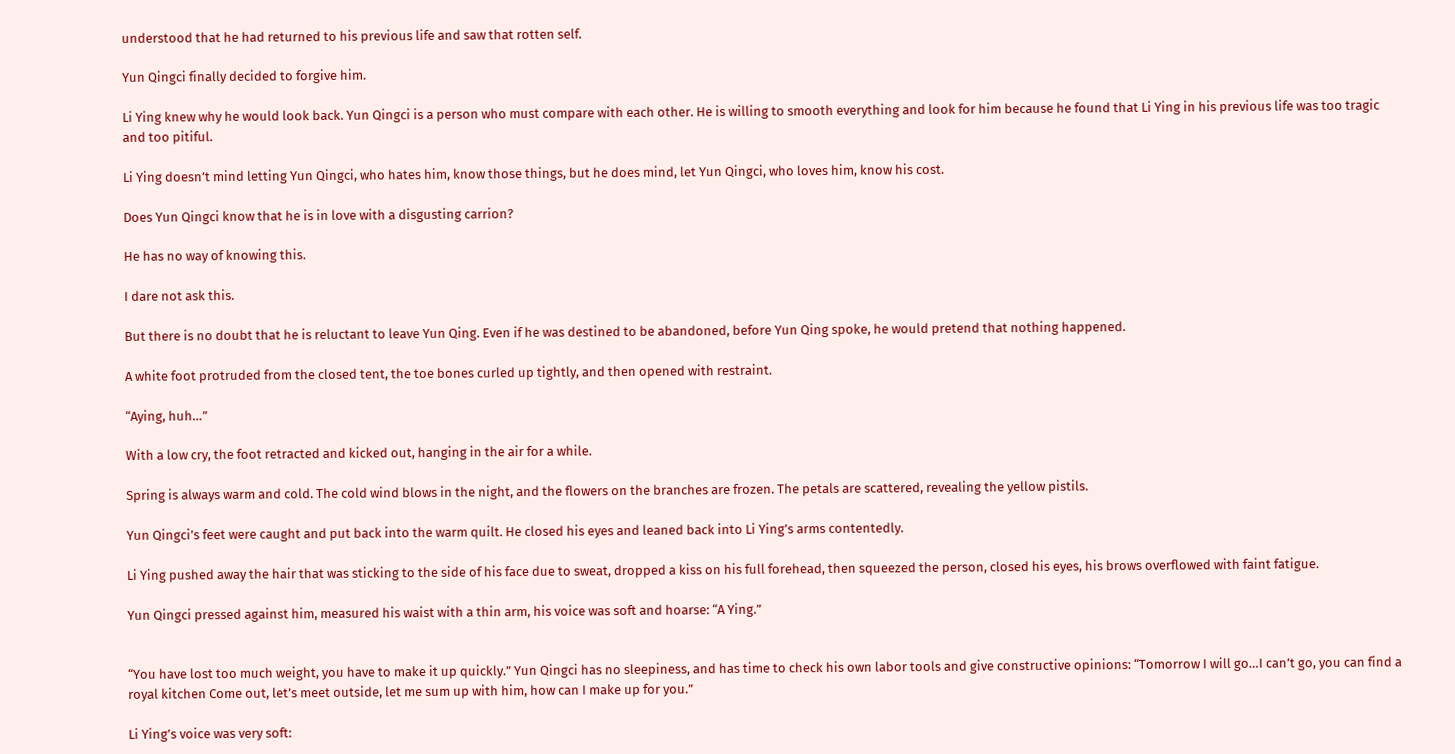understood that he had returned to his previous life and saw that rotten self.

Yun Qingci finally decided to forgive him.

Li Ying knew why he would look back. Yun Qingci is a person who must compare with each other. He is willing to smooth everything and look for him because he found that Li Ying in his previous life was too tragic and too pitiful.

Li Ying doesn’t mind letting Yun Qingci, who hates him, know those things, but he does mind, let Yun Qingci, who loves him, know his cost.

Does Yun Qingci know that he is in love with a disgusting carrion?

He has no way of knowing this.

I dare not ask this.

But there is no doubt that he is reluctant to leave Yun Qing. Even if he was destined to be abandoned, before Yun Qing spoke, he would pretend that nothing happened.

A white foot protruded from the closed tent, the toe bones curled up tightly, and then opened with restraint.

“Aying, huh…”

With a low cry, the foot retracted and kicked out, hanging in the air for a while.

Spring is always warm and cold. The cold wind blows in the night, and the flowers on the branches are frozen. The petals are scattered, revealing the yellow pistils.

Yun Qingci’s feet were caught and put back into the warm quilt. He closed his eyes and leaned back into Li Ying’s arms contentedly.

Li Ying pushed away the hair that was sticking to the side of his face due to sweat, dropped a kiss on his full forehead, then squeezed the person, closed his eyes, his brows overflowed with faint fatigue.

Yun Qingci pressed against him, measured his waist with a thin arm, his voice was soft and hoarse: “A Ying.”


“You have lost too much weight, you have to make it up quickly.” Yun Qingci has no sleepiness, and has time to check his own labor tools and give constructive opinions: “Tomorrow I will go…I can’t go, you can find a royal kitchen Come out, let’s meet outside, let me sum up with him, how can I make up for you.”

Li Ying’s voice was very soft: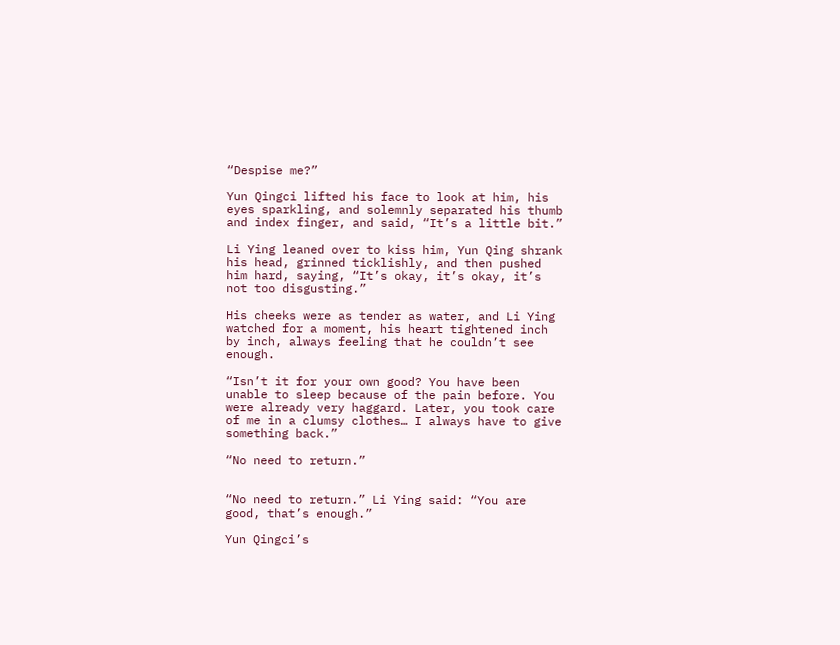“Despise me?”

Yun Qingci lifted his face to look at him, his eyes sparkling, and solemnly separated his thumb and index finger, and said, “It’s a little bit.”

Li Ying leaned over to kiss him, Yun Qing shrank his head, grinned ticklishly, and then pushed him hard, saying, “It’s okay, it’s okay, it’s not too disgusting.”

His cheeks were as tender as water, and Li Ying watched for a moment, his heart tightened inch by inch, always feeling that he couldn’t see enough.

“Isn’t it for your own good? You have been unable to sleep because of the pain before. You were already very haggard. Later, you took care of me in a clumsy clothes… I always have to give something back.”

“No need to return.”


“No need to return.” Li Ying said: “You are good, that’s enough.”

Yun Qingci’s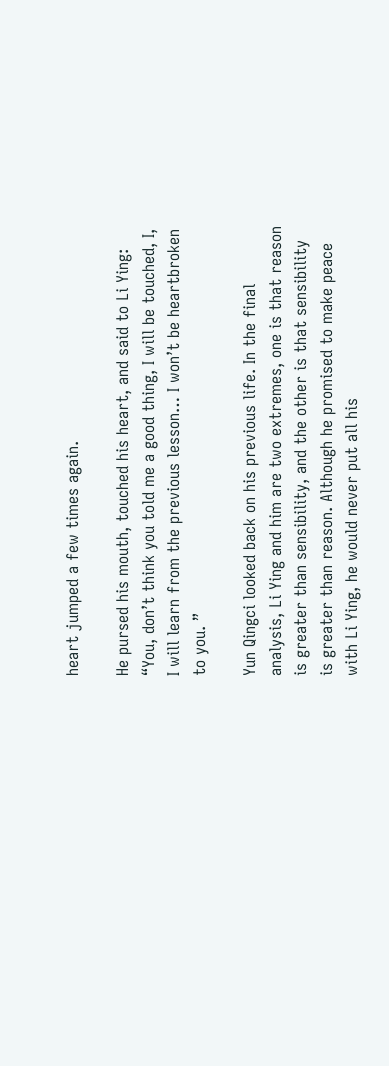heart jumped a few times again.

He pursed his mouth, touched his heart, and said to Li Ying: “You, don’t think you told me a good thing, I will be touched, I, I will learn from the previous lesson… I won’t be heartbroken to you. ”

Yun Qingci looked back on his previous life. In the final analysis, Li Ying and him are two extremes, one is that reason is greater than sensibility, and the other is that sensibility is greater than reason. Although he promised to make peace with Li Ying, he would never put all his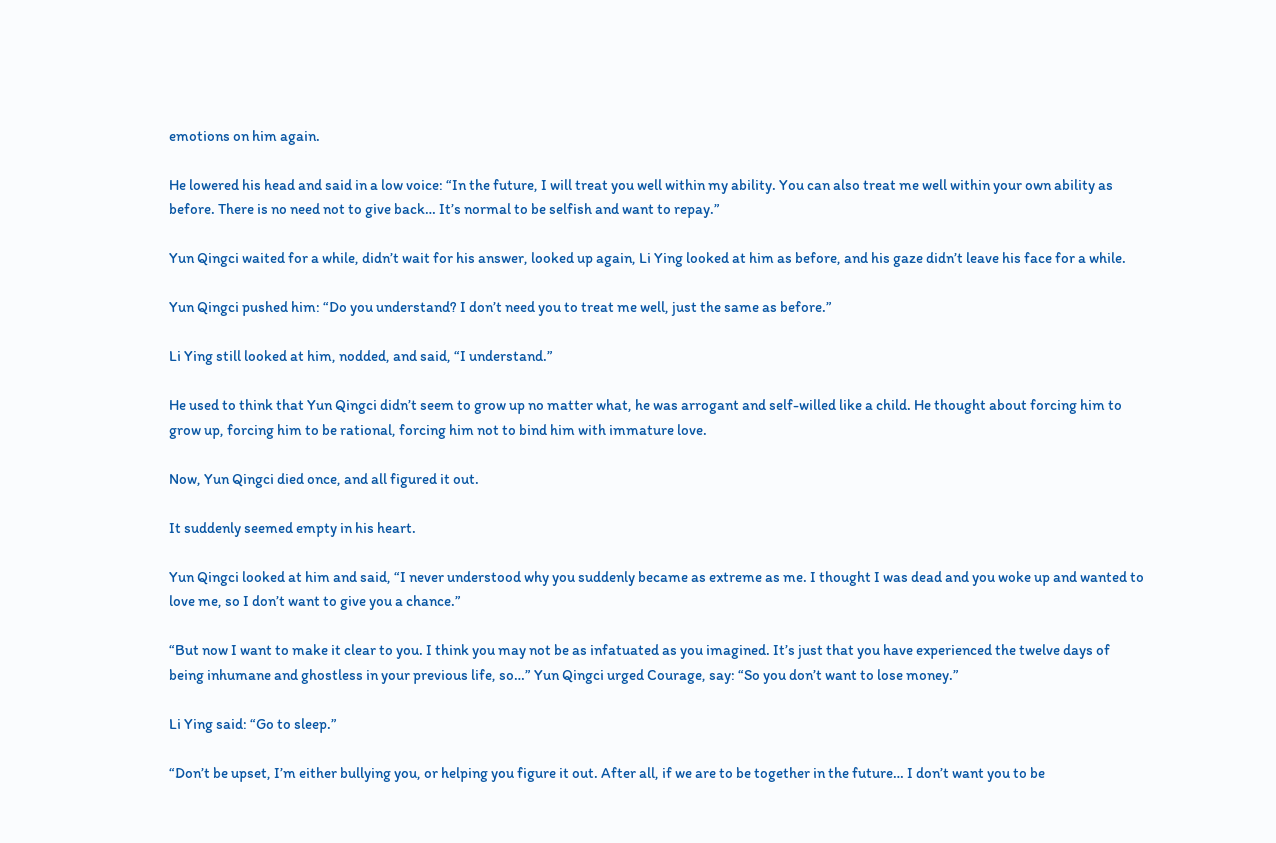emotions on him again.

He lowered his head and said in a low voice: “In the future, I will treat you well within my ability. You can also treat me well within your own ability as before. There is no need not to give back… It’s normal to be selfish and want to repay.”

Yun Qingci waited for a while, didn’t wait for his answer, looked up again, Li Ying looked at him as before, and his gaze didn’t leave his face for a while.

Yun Qingci pushed him: “Do you understand? I don’t need you to treat me well, just the same as before.”

Li Ying still looked at him, nodded, and said, “I understand.”

He used to think that Yun Qingci didn’t seem to grow up no matter what, he was arrogant and self-willed like a child. He thought about forcing him to grow up, forcing him to be rational, forcing him not to bind him with immature love.

Now, Yun Qingci died once, and all figured it out.

It suddenly seemed empty in his heart.

Yun Qingci looked at him and said, “I never understood why you suddenly became as extreme as me. I thought I was dead and you woke up and wanted to love me, so I don’t want to give you a chance.”

“But now I want to make it clear to you. I think you may not be as infatuated as you imagined. It’s just that you have experienced the twelve days of being inhumane and ghostless in your previous life, so…” Yun Qingci urged Courage, say: “So you don’t want to lose money.”

Li Ying said: “Go to sleep.”

“Don’t be upset, I’m either bullying you, or helping you figure it out. After all, if we are to be together in the future… I don’t want you to be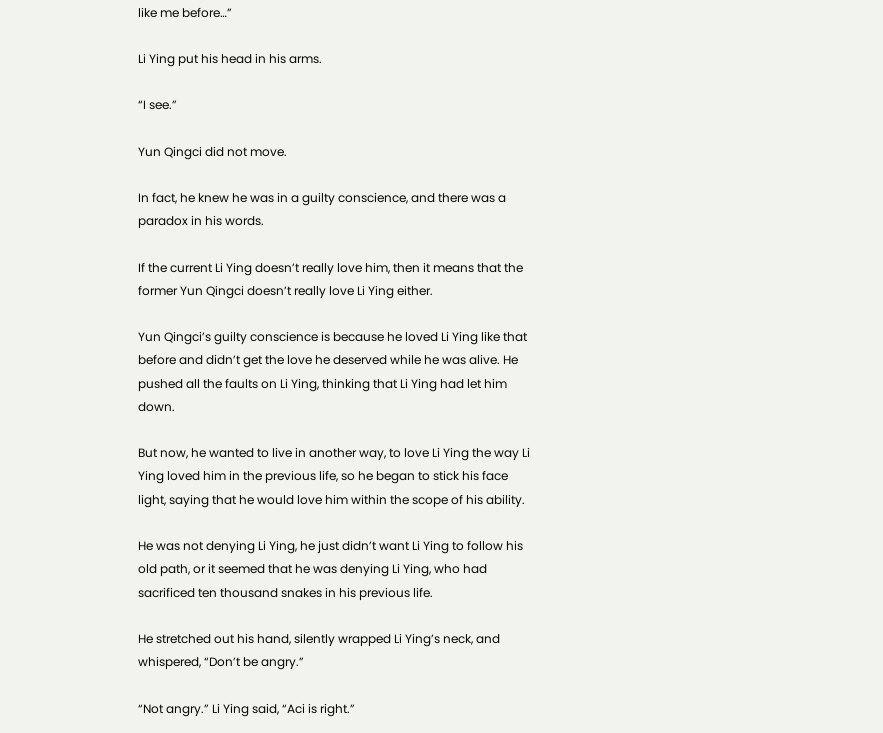like me before…”

Li Ying put his head in his arms.

“I see.”

Yun Qingci did not move.

In fact, he knew he was in a guilty conscience, and there was a paradox in his words.

If the current Li Ying doesn’t really love him, then it means that the former Yun Qingci doesn’t really love Li Ying either.

Yun Qingci’s guilty conscience is because he loved Li Ying like that before and didn’t get the love he deserved while he was alive. He pushed all the faults on Li Ying, thinking that Li Ying had let him down.

But now, he wanted to live in another way, to love Li Ying the way Li Ying loved him in the previous life, so he began to stick his face light, saying that he would love him within the scope of his ability.

He was not denying Li Ying, he just didn’t want Li Ying to follow his old path, or it seemed that he was denying Li Ying, who had sacrificed ten thousand snakes in his previous life.

He stretched out his hand, silently wrapped Li Ying’s neck, and whispered, “Don’t be angry.”

“Not angry.” Li Ying said, “Aci is right.”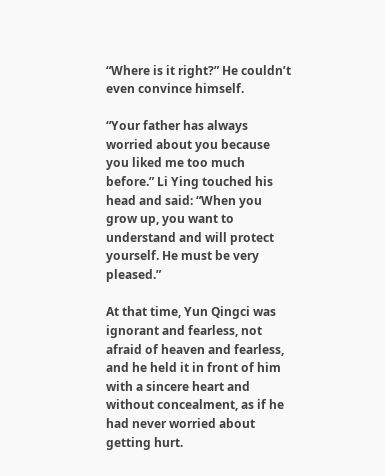“Where is it right?” He couldn’t even convince himself.

“Your father has always worried about you because you liked me too much before.” Li Ying touched his head and said: “When you grow up, you want to understand and will protect yourself. He must be very pleased.”

At that time, Yun Qingci was ignorant and fearless, not afraid of heaven and fearless, and he held it in front of him with a sincere heart and without concealment, as if he had never worried about getting hurt.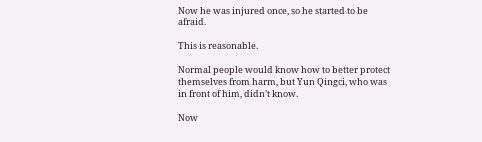Now he was injured once, so he started to be afraid.

This is reasonable.

Normal people would know how to better protect themselves from harm, but Yun Qingci, who was in front of him, didn’t know.

Now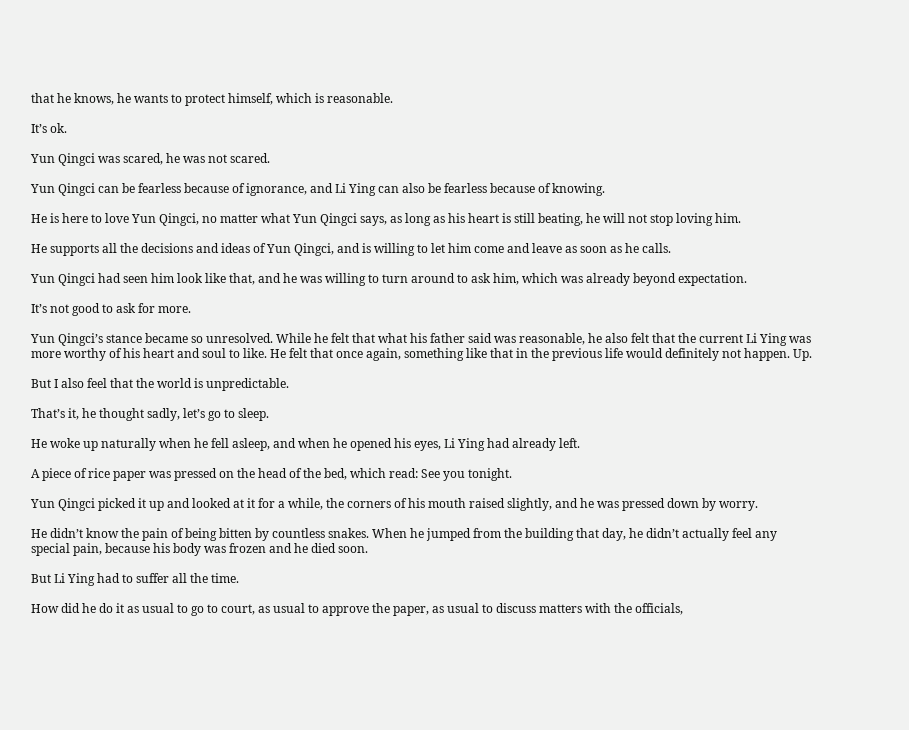that he knows, he wants to protect himself, which is reasonable.

It’s ok.

Yun Qingci was scared, he was not scared.

Yun Qingci can be fearless because of ignorance, and Li Ying can also be fearless because of knowing.

He is here to love Yun Qingci, no matter what Yun Qingci says, as long as his heart is still beating, he will not stop loving him.

He supports all the decisions and ideas of Yun Qingci, and is willing to let him come and leave as soon as he calls.

Yun Qingci had seen him look like that, and he was willing to turn around to ask him, which was already beyond expectation.

It’s not good to ask for more.

Yun Qingci’s stance became so unresolved. While he felt that what his father said was reasonable, he also felt that the current Li Ying was more worthy of his heart and soul to like. He felt that once again, something like that in the previous life would definitely not happen. Up.

But I also feel that the world is unpredictable.

That’s it, he thought sadly, let’s go to sleep.

He woke up naturally when he fell asleep, and when he opened his eyes, Li Ying had already left.

A piece of rice paper was pressed on the head of the bed, which read: See you tonight.

Yun Qingci picked it up and looked at it for a while, the corners of his mouth raised slightly, and he was pressed down by worry.

He didn’t know the pain of being bitten by countless snakes. When he jumped from the building that day, he didn’t actually feel any special pain, because his body was frozen and he died soon.

But Li Ying had to suffer all the time.

How did he do it as usual to go to court, as usual to approve the paper, as usual to discuss matters with the officials,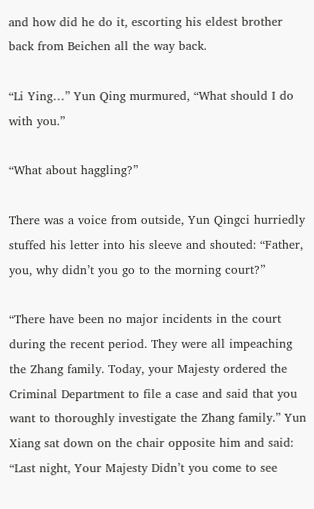and how did he do it, escorting his eldest brother back from Beichen all the way back.

“Li Ying…” Yun Qing murmured, “What should I do with you.”

“What about haggling?”

There was a voice from outside, Yun Qingci hurriedly stuffed his letter into his sleeve and shouted: “Father, you, why didn’t you go to the morning court?”

“There have been no major incidents in the court during the recent period. They were all impeaching the Zhang family. Today, your Majesty ordered the Criminal Department to file a case and said that you want to thoroughly investigate the Zhang family.” Yun Xiang sat down on the chair opposite him and said: “Last night, Your Majesty Didn’t you come to see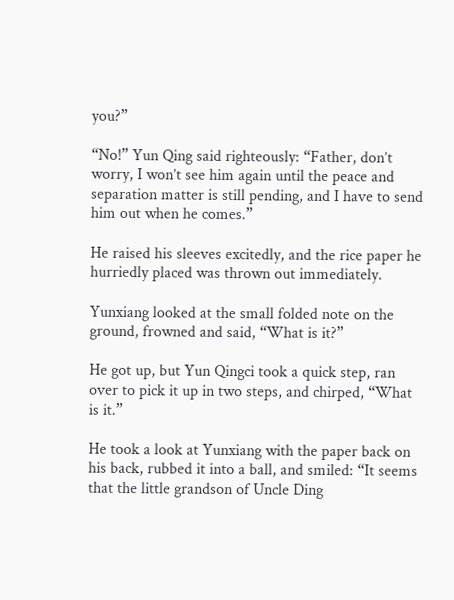you?”

“No!” Yun Qing said righteously: “Father, don’t worry, I won’t see him again until the peace and separation matter is still pending, and I have to send him out when he comes.”

He raised his sleeves excitedly, and the rice paper he hurriedly placed was thrown out immediately.

Yunxiang looked at the small folded note on the ground, frowned and said, “What is it?”

He got up, but Yun Qingci took a quick step, ran over to pick it up in two steps, and chirped, “What is it.”

He took a look at Yunxiang with the paper back on his back, rubbed it into a ball, and smiled: “It seems that the little grandson of Uncle Ding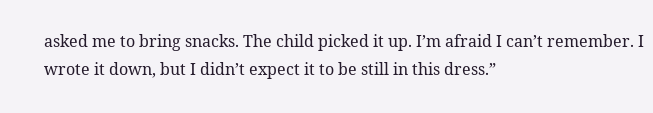asked me to bring snacks. The child picked it up. I’m afraid I can’t remember. I wrote it down, but I didn’t expect it to be still in this dress.”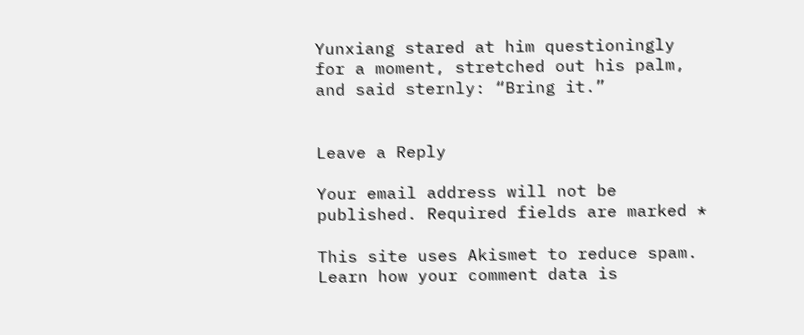Yunxiang stared at him questioningly for a moment, stretched out his palm, and said sternly: “Bring it.”


Leave a Reply

Your email address will not be published. Required fields are marked *

This site uses Akismet to reduce spam. Learn how your comment data is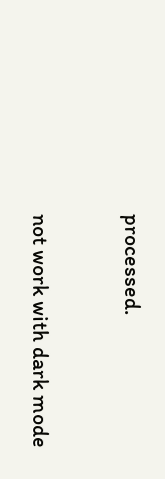processed.


not work with dark mode